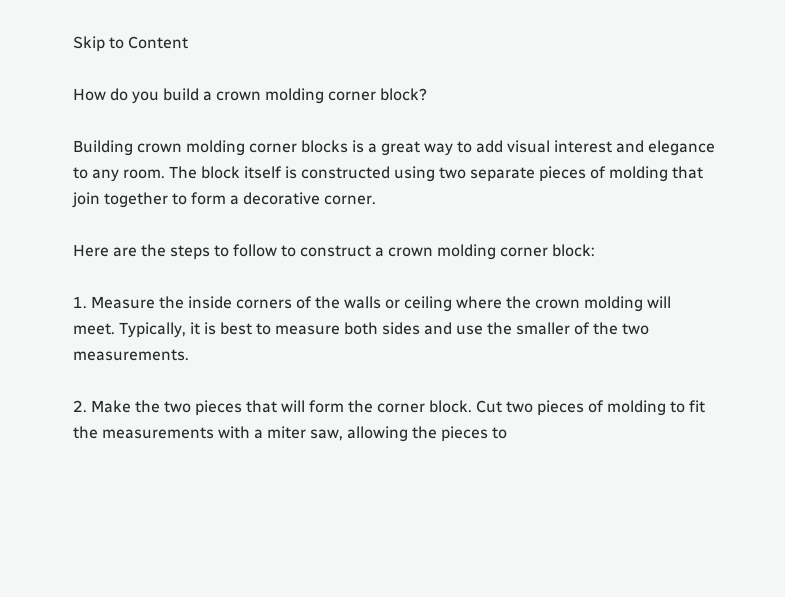Skip to Content

How do you build a crown molding corner block?

Building crown molding corner blocks is a great way to add visual interest and elegance to any room. The block itself is constructed using two separate pieces of molding that join together to form a decorative corner.

Here are the steps to follow to construct a crown molding corner block:

1. Measure the inside corners of the walls or ceiling where the crown molding will meet. Typically, it is best to measure both sides and use the smaller of the two measurements.

2. Make the two pieces that will form the corner block. Cut two pieces of molding to fit the measurements with a miter saw, allowing the pieces to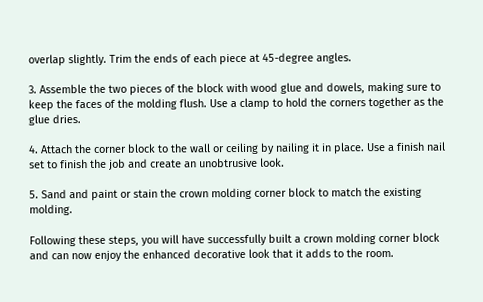overlap slightly. Trim the ends of each piece at 45-degree angles.

3. Assemble the two pieces of the block with wood glue and dowels, making sure to keep the faces of the molding flush. Use a clamp to hold the corners together as the glue dries.

4. Attach the corner block to the wall or ceiling by nailing it in place. Use a finish nail set to finish the job and create an unobtrusive look.

5. Sand and paint or stain the crown molding corner block to match the existing molding.

Following these steps, you will have successfully built a crown molding corner block and can now enjoy the enhanced decorative look that it adds to the room.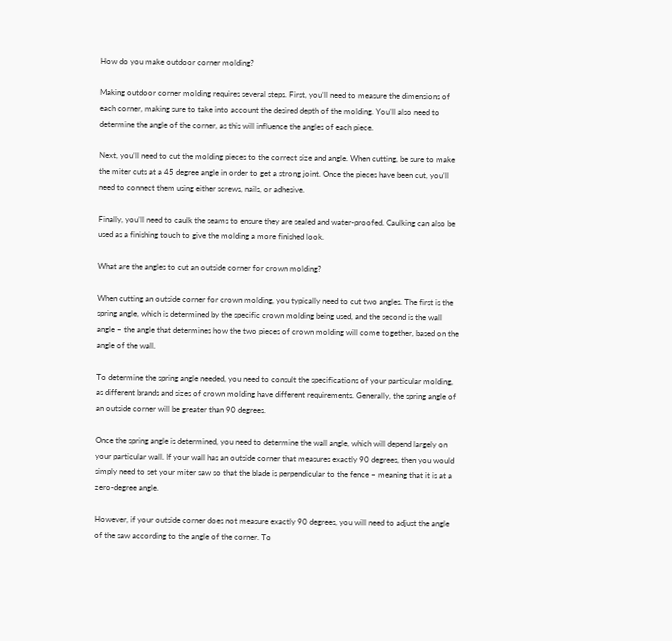How do you make outdoor corner molding?

Making outdoor corner molding requires several steps. First, you’ll need to measure the dimensions of each corner, making sure to take into account the desired depth of the molding. You’ll also need to determine the angle of the corner, as this will influence the angles of each piece.

Next, you’ll need to cut the molding pieces to the correct size and angle. When cutting, be sure to make the miter cuts at a 45 degree angle in order to get a strong joint. Once the pieces have been cut, you’ll need to connect them using either screws, nails, or adhesive.

Finally, you’ll need to caulk the seams to ensure they are sealed and water-proofed. Caulking can also be used as a finishing touch to give the molding a more finished look.

What are the angles to cut an outside corner for crown molding?

When cutting an outside corner for crown molding, you typically need to cut two angles. The first is the spring angle, which is determined by the specific crown molding being used, and the second is the wall angle – the angle that determines how the two pieces of crown molding will come together, based on the angle of the wall.

To determine the spring angle needed, you need to consult the specifications of your particular molding, as different brands and sizes of crown molding have different requirements. Generally, the spring angle of an outside corner will be greater than 90 degrees.

Once the spring angle is determined, you need to determine the wall angle, which will depend largely on your particular wall. If your wall has an outside corner that measures exactly 90 degrees, then you would simply need to set your miter saw so that the blade is perpendicular to the fence – meaning that it is at a zero-degree angle.

However, if your outside corner does not measure exactly 90 degrees, you will need to adjust the angle of the saw according to the angle of the corner. To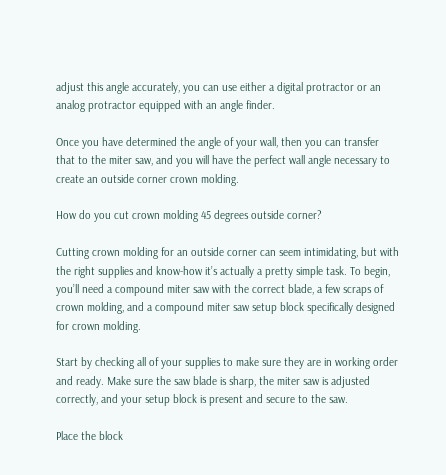adjust this angle accurately, you can use either a digital protractor or an analog protractor equipped with an angle finder.

Once you have determined the angle of your wall, then you can transfer that to the miter saw, and you will have the perfect wall angle necessary to create an outside corner crown molding.

How do you cut crown molding 45 degrees outside corner?

Cutting crown molding for an outside corner can seem intimidating, but with the right supplies and know-how it’s actually a pretty simple task. To begin, you’ll need a compound miter saw with the correct blade, a few scraps of crown molding, and a compound miter saw setup block specifically designed for crown molding.

Start by checking all of your supplies to make sure they are in working order and ready. Make sure the saw blade is sharp, the miter saw is adjusted correctly, and your setup block is present and secure to the saw.

Place the block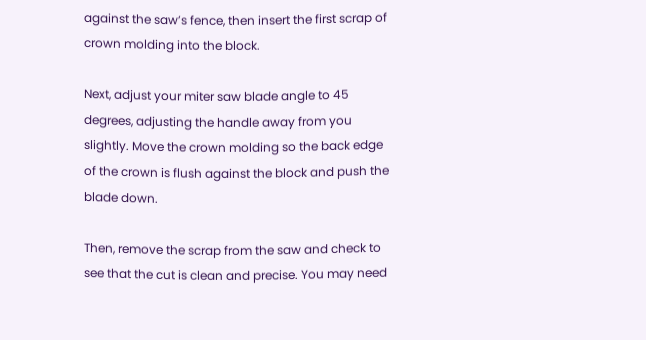against the saw’s fence, then insert the first scrap of crown molding into the block.

Next, adjust your miter saw blade angle to 45 degrees, adjusting the handle away from you slightly. Move the crown molding so the back edge of the crown is flush against the block and push the blade down.

Then, remove the scrap from the saw and check to see that the cut is clean and precise. You may need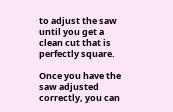to adjust the saw until you get a clean cut that is perfectly square.

Once you have the saw adjusted correctly, you can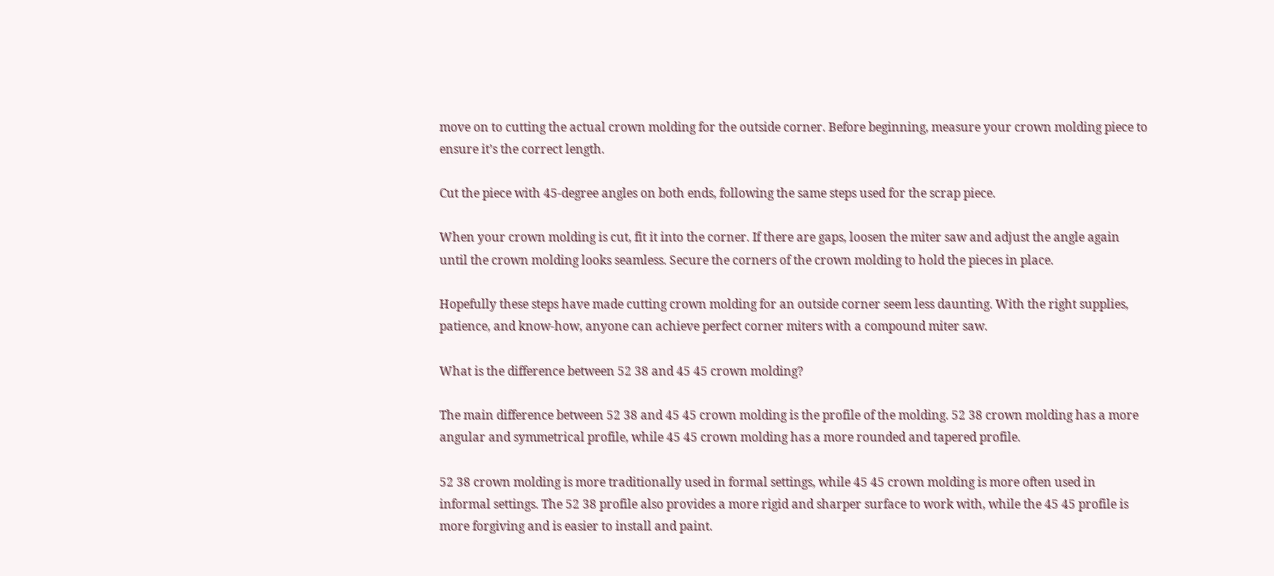move on to cutting the actual crown molding for the outside corner. Before beginning, measure your crown molding piece to ensure it’s the correct length.

Cut the piece with 45-degree angles on both ends, following the same steps used for the scrap piece.

When your crown molding is cut, fit it into the corner. If there are gaps, loosen the miter saw and adjust the angle again until the crown molding looks seamless. Secure the corners of the crown molding to hold the pieces in place.

Hopefully these steps have made cutting crown molding for an outside corner seem less daunting. With the right supplies, patience, and know-how, anyone can achieve perfect corner miters with a compound miter saw.

What is the difference between 52 38 and 45 45 crown molding?

The main difference between 52 38 and 45 45 crown molding is the profile of the molding. 52 38 crown molding has a more angular and symmetrical profile, while 45 45 crown molding has a more rounded and tapered profile.

52 38 crown molding is more traditionally used in formal settings, while 45 45 crown molding is more often used in informal settings. The 52 38 profile also provides a more rigid and sharper surface to work with, while the 45 45 profile is more forgiving and is easier to install and paint.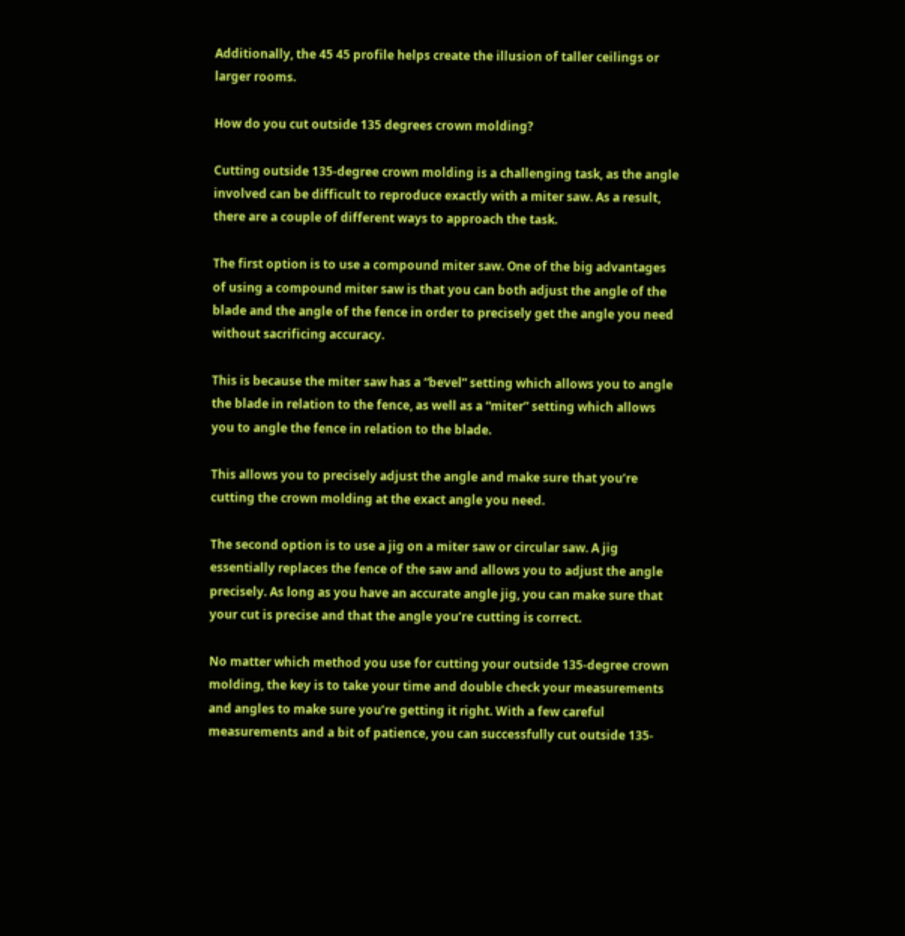Additionally, the 45 45 profile helps create the illusion of taller ceilings or larger rooms.

How do you cut outside 135 degrees crown molding?

Cutting outside 135-degree crown molding is a challenging task, as the angle involved can be difficult to reproduce exactly with a miter saw. As a result, there are a couple of different ways to approach the task.

The first option is to use a compound miter saw. One of the big advantages of using a compound miter saw is that you can both adjust the angle of the blade and the angle of the fence in order to precisely get the angle you need without sacrificing accuracy.

This is because the miter saw has a “bevel” setting which allows you to angle the blade in relation to the fence, as well as a “miter” setting which allows you to angle the fence in relation to the blade.

This allows you to precisely adjust the angle and make sure that you’re cutting the crown molding at the exact angle you need.

The second option is to use a jig on a miter saw or circular saw. A jig essentially replaces the fence of the saw and allows you to adjust the angle precisely. As long as you have an accurate angle jig, you can make sure that your cut is precise and that the angle you’re cutting is correct.

No matter which method you use for cutting your outside 135-degree crown molding, the key is to take your time and double check your measurements and angles to make sure you’re getting it right. With a few careful measurements and a bit of patience, you can successfully cut outside 135-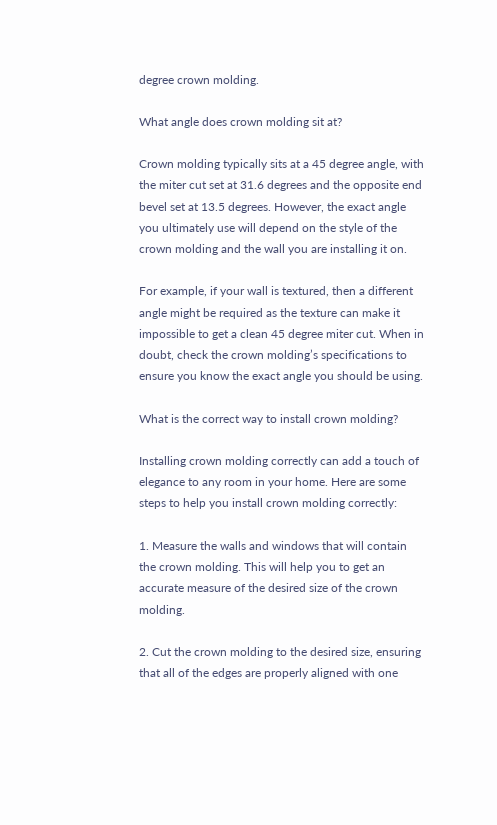degree crown molding.

What angle does crown molding sit at?

Crown molding typically sits at a 45 degree angle, with the miter cut set at 31.6 degrees and the opposite end bevel set at 13.5 degrees. However, the exact angle you ultimately use will depend on the style of the crown molding and the wall you are installing it on.

For example, if your wall is textured, then a different angle might be required as the texture can make it impossible to get a clean 45 degree miter cut. When in doubt, check the crown molding’s specifications to ensure you know the exact angle you should be using.

What is the correct way to install crown molding?

Installing crown molding correctly can add a touch of elegance to any room in your home. Here are some steps to help you install crown molding correctly:

1. Measure the walls and windows that will contain the crown molding. This will help you to get an accurate measure of the desired size of the crown molding.

2. Cut the crown molding to the desired size, ensuring that all of the edges are properly aligned with one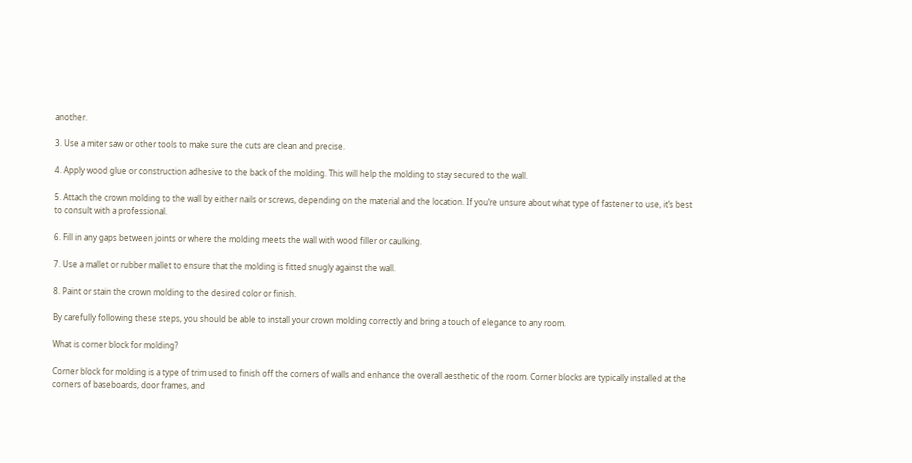another.

3. Use a miter saw or other tools to make sure the cuts are clean and precise.

4. Apply wood glue or construction adhesive to the back of the molding. This will help the molding to stay secured to the wall.

5. Attach the crown molding to the wall by either nails or screws, depending on the material and the location. If you’re unsure about what type of fastener to use, it’s best to consult with a professional.

6. Fill in any gaps between joints or where the molding meets the wall with wood filler or caulking.

7. Use a mallet or rubber mallet to ensure that the molding is fitted snugly against the wall.

8. Paint or stain the crown molding to the desired color or finish.

By carefully following these steps, you should be able to install your crown molding correctly and bring a touch of elegance to any room.

What is corner block for molding?

Corner block for molding is a type of trim used to finish off the corners of walls and enhance the overall aesthetic of the room. Corner blocks are typically installed at the corners of baseboards, door frames, and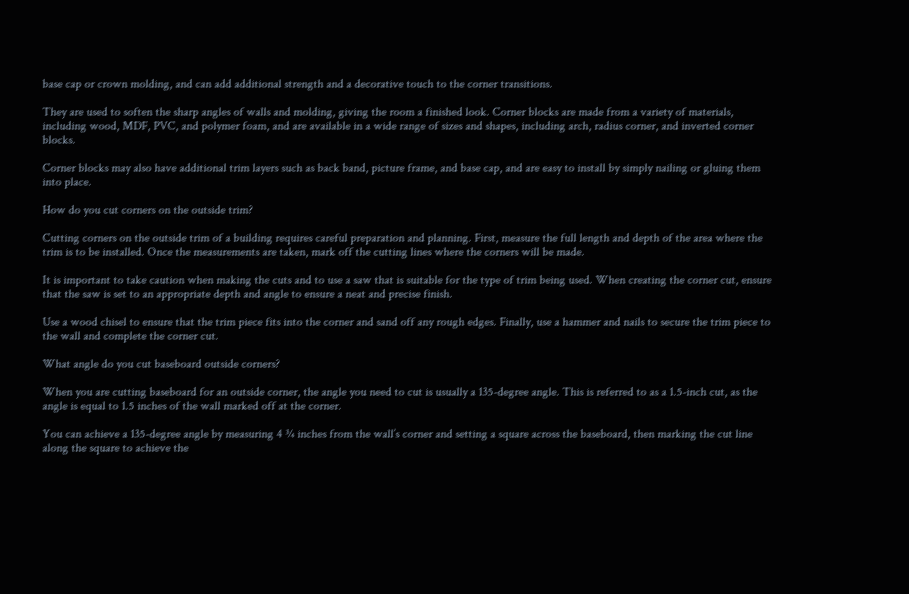base cap or crown molding, and can add additional strength and a decorative touch to the corner transitions.

They are used to soften the sharp angles of walls and molding, giving the room a finished look. Corner blocks are made from a variety of materials, including wood, MDF, PVC, and polymer foam, and are available in a wide range of sizes and shapes, including arch, radius corner, and inverted corner blocks.

Corner blocks may also have additional trim layers such as back band, picture frame, and base cap, and are easy to install by simply nailing or gluing them into place.

How do you cut corners on the outside trim?

Cutting corners on the outside trim of a building requires careful preparation and planning. First, measure the full length and depth of the area where the trim is to be installed. Once the measurements are taken, mark off the cutting lines where the corners will be made.

It is important to take caution when making the cuts and to use a saw that is suitable for the type of trim being used. When creating the corner cut, ensure that the saw is set to an appropriate depth and angle to ensure a neat and precise finish.

Use a wood chisel to ensure that the trim piece fits into the corner and sand off any rough edges. Finally, use a hammer and nails to secure the trim piece to the wall and complete the corner cut.

What angle do you cut baseboard outside corners?

When you are cutting baseboard for an outside corner, the angle you need to cut is usually a 135-degree angle. This is referred to as a 1.5-inch cut, as the angle is equal to 1.5 inches of the wall marked off at the corner.

You can achieve a 135-degree angle by measuring 4 ¾ inches from the wall’s corner and setting a square across the baseboard, then marking the cut line along the square to achieve the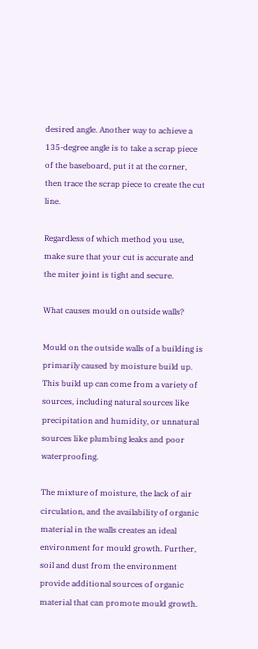desired angle. Another way to achieve a 135-degree angle is to take a scrap piece of the baseboard, put it at the corner, then trace the scrap piece to create the cut line.

Regardless of which method you use, make sure that your cut is accurate and the miter joint is tight and secure.

What causes mould on outside walls?

Mould on the outside walls of a building is primarily caused by moisture build up. This build up can come from a variety of sources, including natural sources like precipitation and humidity, or unnatural sources like plumbing leaks and poor waterproofing.

The mixture of moisture, the lack of air circulation, and the availability of organic material in the walls creates an ideal environment for mould growth. Further, soil and dust from the environment provide additional sources of organic material that can promote mould growth.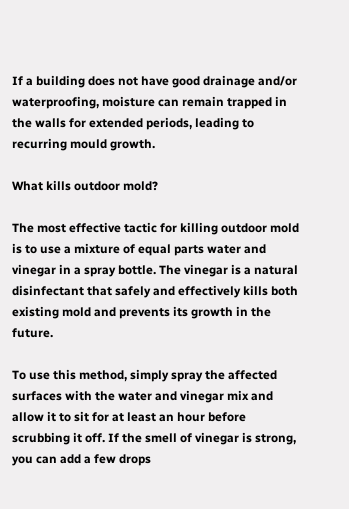If a building does not have good drainage and/or waterproofing, moisture can remain trapped in the walls for extended periods, leading to recurring mould growth.

What kills outdoor mold?

The most effective tactic for killing outdoor mold is to use a mixture of equal parts water and vinegar in a spray bottle. The vinegar is a natural disinfectant that safely and effectively kills both existing mold and prevents its growth in the future.

To use this method, simply spray the affected surfaces with the water and vinegar mix and allow it to sit for at least an hour before scrubbing it off. If the smell of vinegar is strong, you can add a few drops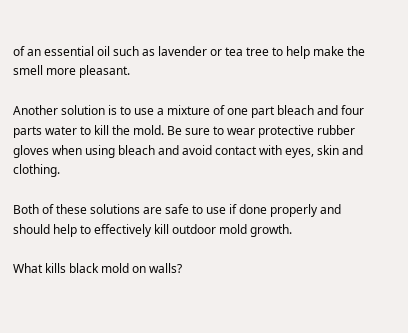of an essential oil such as lavender or tea tree to help make the smell more pleasant.

Another solution is to use a mixture of one part bleach and four parts water to kill the mold. Be sure to wear protective rubber gloves when using bleach and avoid contact with eyes, skin and clothing.

Both of these solutions are safe to use if done properly and should help to effectively kill outdoor mold growth.

What kills black mold on walls?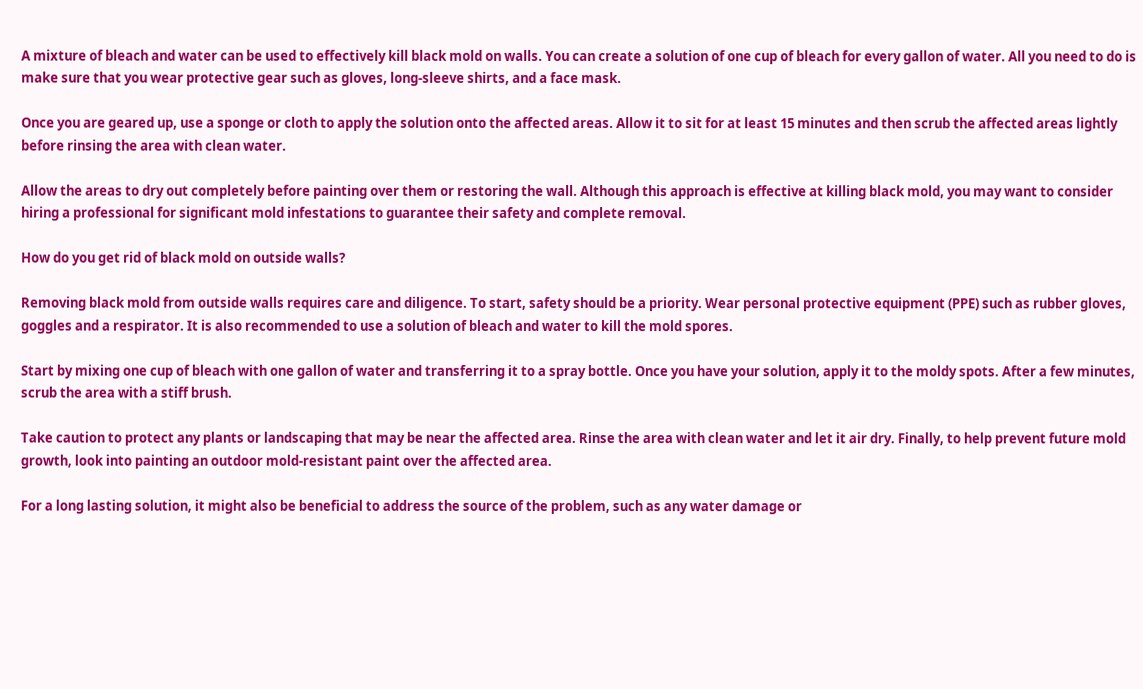A mixture of bleach and water can be used to effectively kill black mold on walls. You can create a solution of one cup of bleach for every gallon of water. All you need to do is make sure that you wear protective gear such as gloves, long-sleeve shirts, and a face mask.

Once you are geared up, use a sponge or cloth to apply the solution onto the affected areas. Allow it to sit for at least 15 minutes and then scrub the affected areas lightly before rinsing the area with clean water.

Allow the areas to dry out completely before painting over them or restoring the wall. Although this approach is effective at killing black mold, you may want to consider hiring a professional for significant mold infestations to guarantee their safety and complete removal.

How do you get rid of black mold on outside walls?

Removing black mold from outside walls requires care and diligence. To start, safety should be a priority. Wear personal protective equipment (PPE) such as rubber gloves, goggles and a respirator. It is also recommended to use a solution of bleach and water to kill the mold spores.

Start by mixing one cup of bleach with one gallon of water and transferring it to a spray bottle. Once you have your solution, apply it to the moldy spots. After a few minutes, scrub the area with a stiff brush.

Take caution to protect any plants or landscaping that may be near the affected area. Rinse the area with clean water and let it air dry. Finally, to help prevent future mold growth, look into painting an outdoor mold-resistant paint over the affected area.

For a long lasting solution, it might also be beneficial to address the source of the problem, such as any water damage or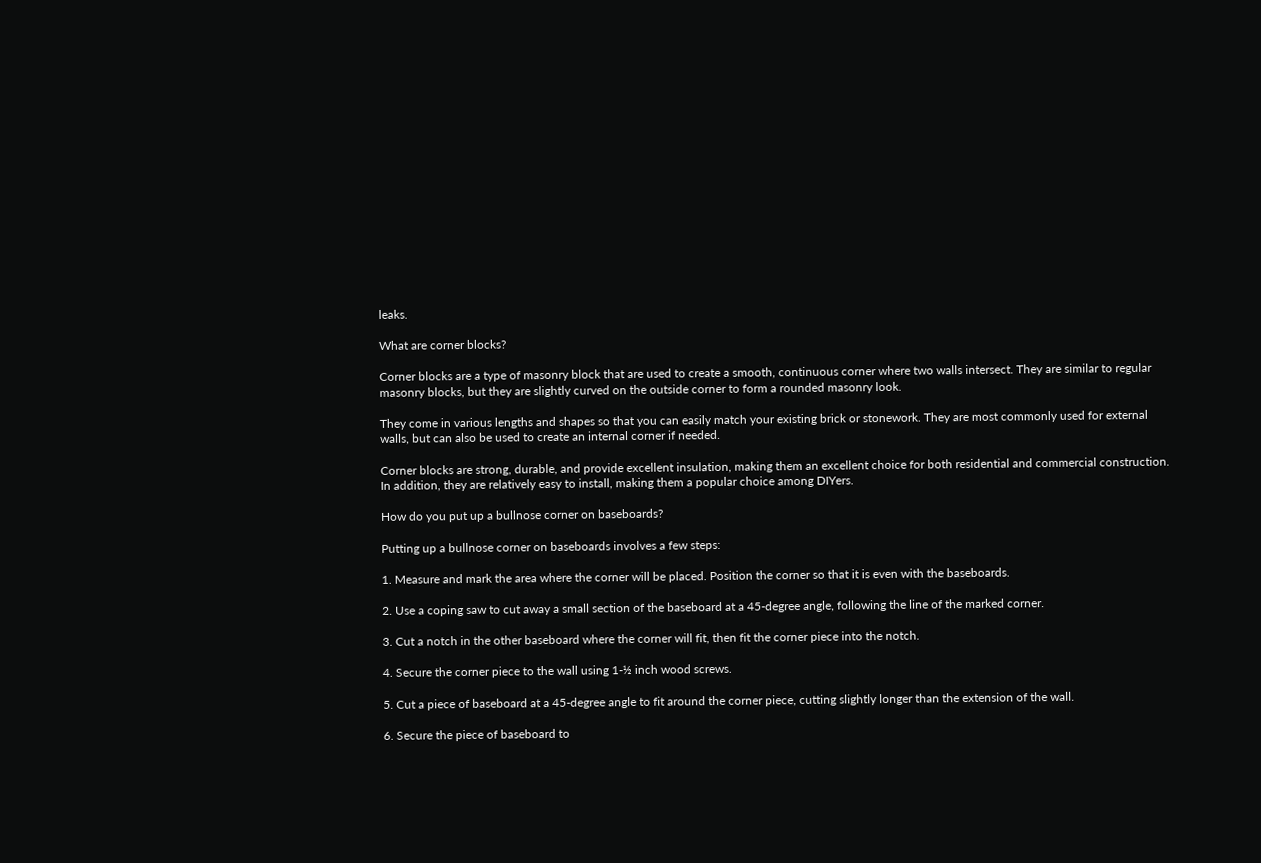leaks.

What are corner blocks?

Corner blocks are a type of masonry block that are used to create a smooth, continuous corner where two walls intersect. They are similar to regular masonry blocks, but they are slightly curved on the outside corner to form a rounded masonry look.

They come in various lengths and shapes so that you can easily match your existing brick or stonework. They are most commonly used for external walls, but can also be used to create an internal corner if needed.

Corner blocks are strong, durable, and provide excellent insulation, making them an excellent choice for both residential and commercial construction. In addition, they are relatively easy to install, making them a popular choice among DIYers.

How do you put up a bullnose corner on baseboards?

Putting up a bullnose corner on baseboards involves a few steps:

1. Measure and mark the area where the corner will be placed. Position the corner so that it is even with the baseboards.

2. Use a coping saw to cut away a small section of the baseboard at a 45-degree angle, following the line of the marked corner.

3. Cut a notch in the other baseboard where the corner will fit, then fit the corner piece into the notch.

4. Secure the corner piece to the wall using 1-½ inch wood screws.

5. Cut a piece of baseboard at a 45-degree angle to fit around the corner piece, cutting slightly longer than the extension of the wall.

6. Secure the piece of baseboard to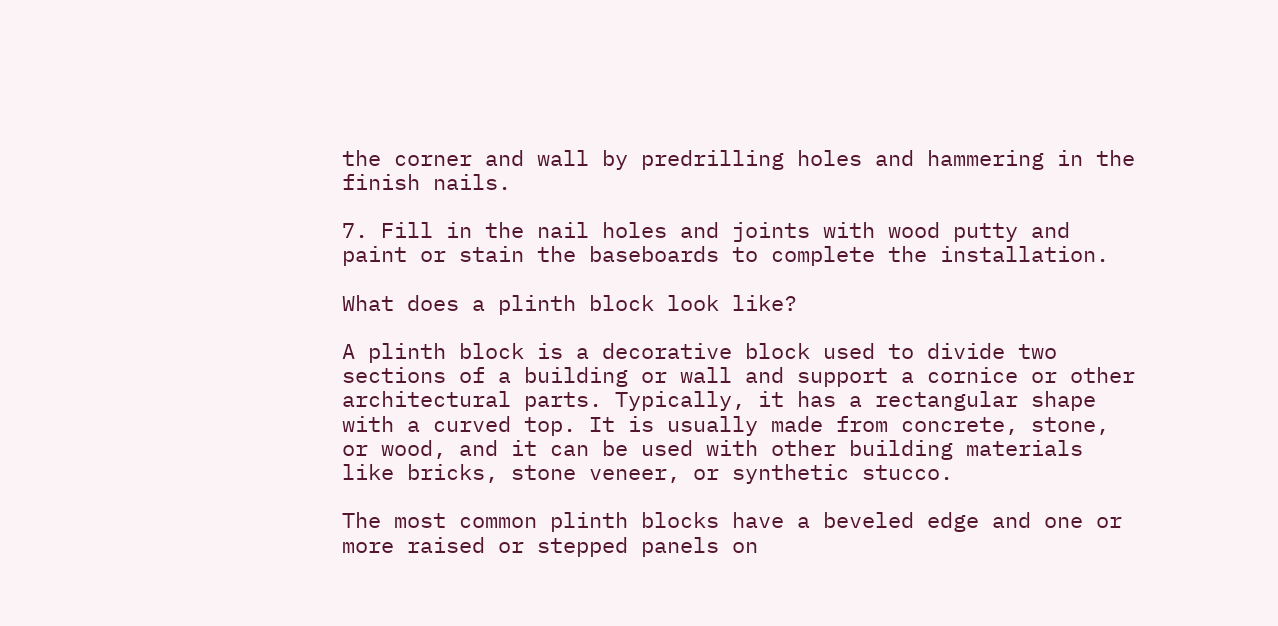the corner and wall by predrilling holes and hammering in the finish nails.

7. Fill in the nail holes and joints with wood putty and paint or stain the baseboards to complete the installation.

What does a plinth block look like?

A plinth block is a decorative block used to divide two sections of a building or wall and support a cornice or other architectural parts. Typically, it has a rectangular shape with a curved top. It is usually made from concrete, stone, or wood, and it can be used with other building materials like bricks, stone veneer, or synthetic stucco.

The most common plinth blocks have a beveled edge and one or more raised or stepped panels on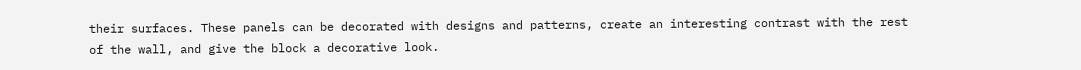their surfaces. These panels can be decorated with designs and patterns, create an interesting contrast with the rest of the wall, and give the block a decorative look.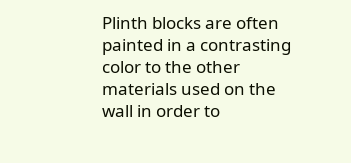Plinth blocks are often painted in a contrasting color to the other materials used on the wall in order to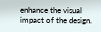enhance the visual impact of the design.